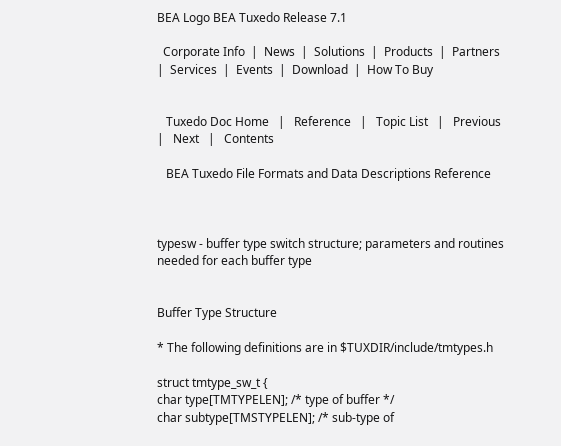BEA Logo BEA Tuxedo Release 7.1

  Corporate Info  |  News  |  Solutions  |  Products  |  Partners  |  Services  |  Events  |  Download  |  How To Buy


   Tuxedo Doc Home   |   Reference   |   Topic List   |   Previous   |   Next   |   Contents

   BEA Tuxedo File Formats and Data Descriptions Reference



typesw - buffer type switch structure; parameters and routines needed for each buffer type


Buffer Type Structure

* The following definitions are in $TUXDIR/include/tmtypes.h

struct tmtype_sw_t {
char type[TMTYPELEN]; /* type of buffer */
char subtype[TMSTYPELEN]; /* sub-type of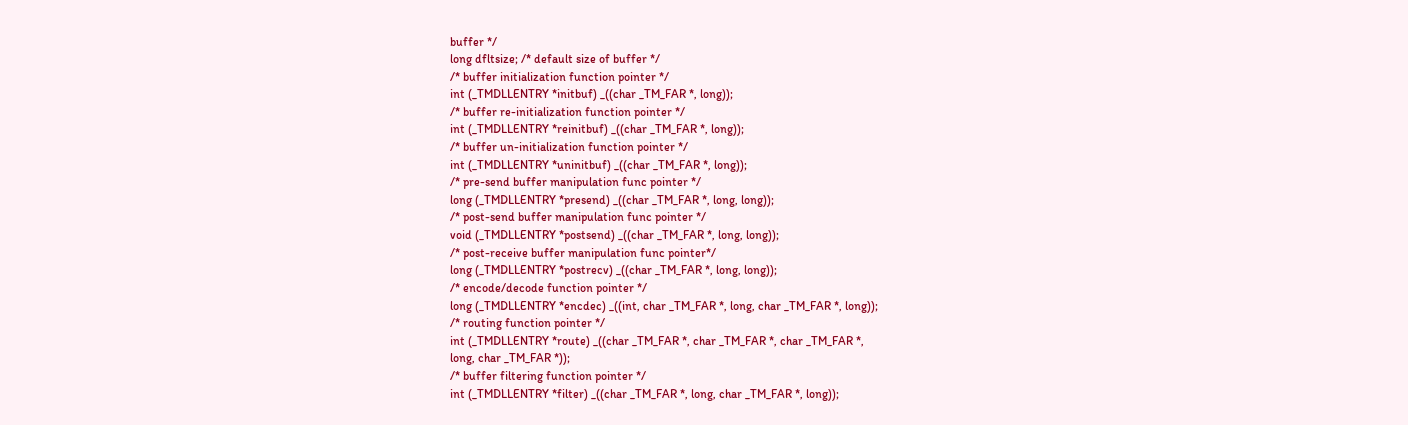buffer */
long dfltsize; /* default size of buffer */
/* buffer initialization function pointer */
int (_TMDLLENTRY *initbuf) _((char _TM_FAR *, long));
/* buffer re-initialization function pointer */
int (_TMDLLENTRY *reinitbuf) _((char _TM_FAR *, long));
/* buffer un-initialization function pointer */
int (_TMDLLENTRY *uninitbuf) _((char _TM_FAR *, long));
/* pre-send buffer manipulation func pointer */
long (_TMDLLENTRY *presend) _((char _TM_FAR *, long, long));
/* post-send buffer manipulation func pointer */
void (_TMDLLENTRY *postsend) _((char _TM_FAR *, long, long));
/* post-receive buffer manipulation func pointer*/
long (_TMDLLENTRY *postrecv) _((char _TM_FAR *, long, long));
/* encode/decode function pointer */
long (_TMDLLENTRY *encdec) _((int, char _TM_FAR *, long, char _TM_FAR *, long));
/* routing function pointer */
int (_TMDLLENTRY *route) _((char _TM_FAR *, char _TM_FAR *, char _TM_FAR *,
long, char _TM_FAR *));
/* buffer filtering function pointer */
int (_TMDLLENTRY *filter) _((char _TM_FAR *, long, char _TM_FAR *, long));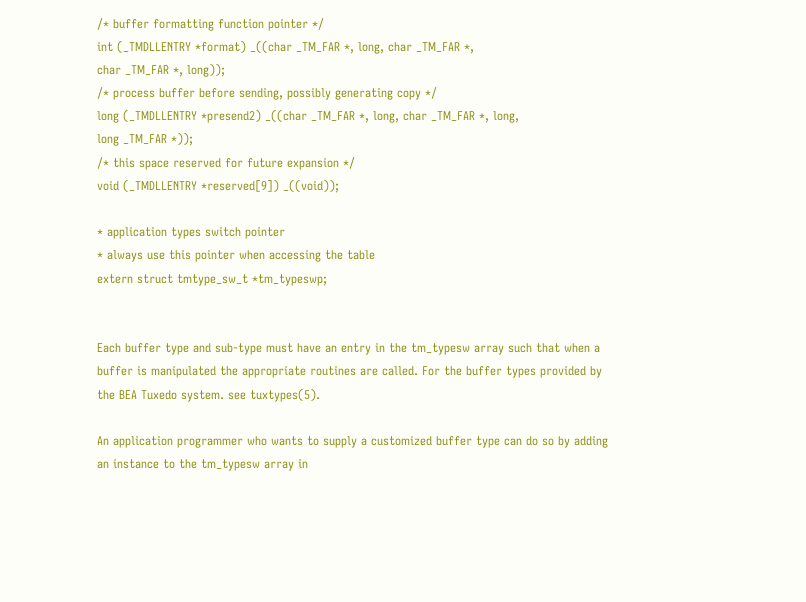/* buffer formatting function pointer */
int (_TMDLLENTRY *format) _((char _TM_FAR *, long, char _TM_FAR *,
char _TM_FAR *, long));
/* process buffer before sending, possibly generating copy */
long (_TMDLLENTRY *presend2) _((char _TM_FAR *, long, char _TM_FAR *, long,
long _TM_FAR *));
/* this space reserved for future expansion */
void (_TMDLLENTRY *reserved[9]) _((void));

* application types switch pointer
* always use this pointer when accessing the table
extern struct tmtype_sw_t *tm_typeswp;


Each buffer type and sub-type must have an entry in the tm_typesw array such that when a buffer is manipulated the appropriate routines are called. For the buffer types provided by the BEA Tuxedo system. see tuxtypes(5).

An application programmer who wants to supply a customized buffer type can do so by adding an instance to the tm_typesw array in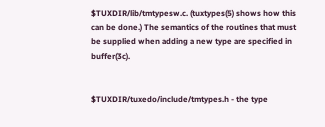$TUXDIR/lib/tmtypesw.c. (tuxtypes(5) shows how this can be done.) The semantics of the routines that must be supplied when adding a new type are specified in buffer(3c).


$TUXDIR/tuxedo/include/tmtypes.h - the type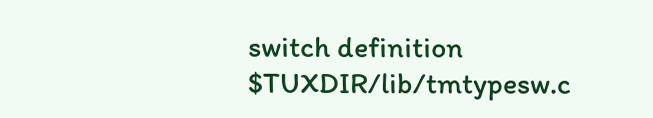switch definition
$TUXDIR/lib/tmtypesw.c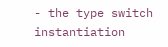- the type switch instantiation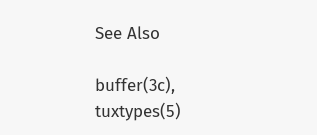See Also

buffer(3c), tuxtypes(5)